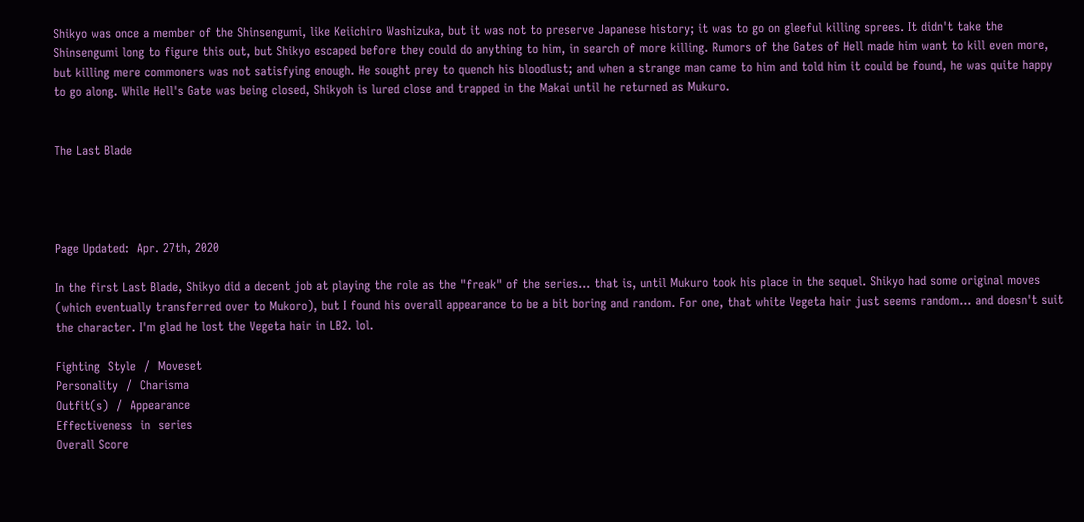Shikyo was once a member of the Shinsengumi, like Keiichiro Washizuka, but it was not to preserve Japanese history; it was to go on gleeful killing sprees. It didn't take the Shinsengumi long to figure this out, but Shikyo escaped before they could do anything to him, in search of more killing. Rumors of the Gates of Hell made him want to kill even more, but killing mere commoners was not satisfying enough. He sought prey to quench his bloodlust; and when a strange man came to him and told him it could be found, he was quite happy to go along. While Hell's Gate was being closed, Shikyoh is lured close and trapped in the Makai until he returned as Mukuro.


The Last Blade




Page Updated:  Apr. 27th, 2020

In the first Last Blade, Shikyo did a decent job at playing the role as the "freak" of the series... that is, until Mukuro took his place in the sequel. Shikyo had some original moves (which eventually transferred over to Mukoro), but I found his overall appearance to be a bit boring and random. For one, that white Vegeta hair just seems random... and doesn't suit the character. I'm glad he lost the Vegeta hair in LB2. lol.

Fighting  Style  /  Moveset
Personality  /  Charisma
Outfit(s)  /  Appearance
Effectiveness  in  series
Overall Score